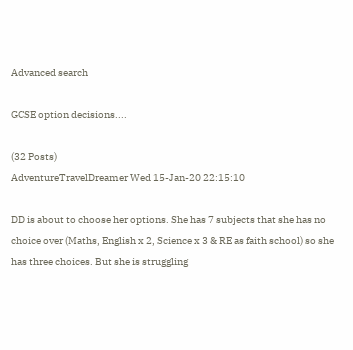Advanced search

GCSE option decisions....

(32 Posts)
AdventureTravelDreamer Wed 15-Jan-20 22:15:10

DD is about to choose her options. She has 7 subjects that she has no choice over (Maths, English x 2, Science x 3 & RE as faith school) so she has three choices. But she is struggling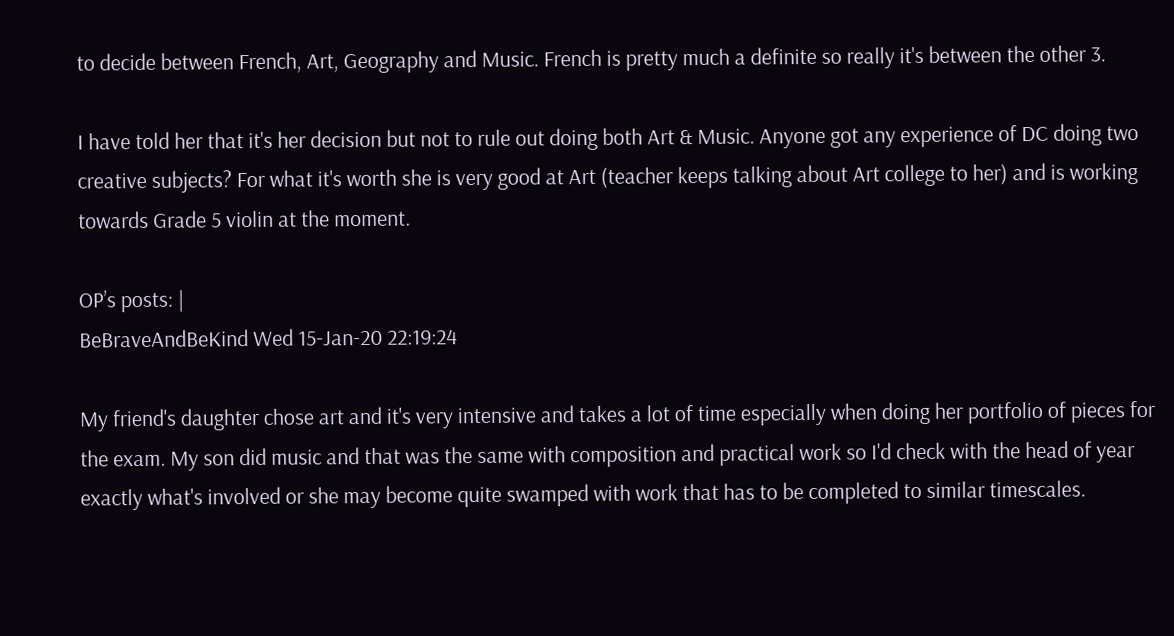to decide between French, Art, Geography and Music. French is pretty much a definite so really it's between the other 3.

I have told her that it's her decision but not to rule out doing both Art & Music. Anyone got any experience of DC doing two creative subjects? For what it's worth she is very good at Art (teacher keeps talking about Art college to her) and is working towards Grade 5 violin at the moment.

OP’s posts: |
BeBraveAndBeKind Wed 15-Jan-20 22:19:24

My friend's daughter chose art and it's very intensive and takes a lot of time especially when doing her portfolio of pieces for the exam. My son did music and that was the same with composition and practical work so I'd check with the head of year exactly what's involved or she may become quite swamped with work that has to be completed to similar timescales.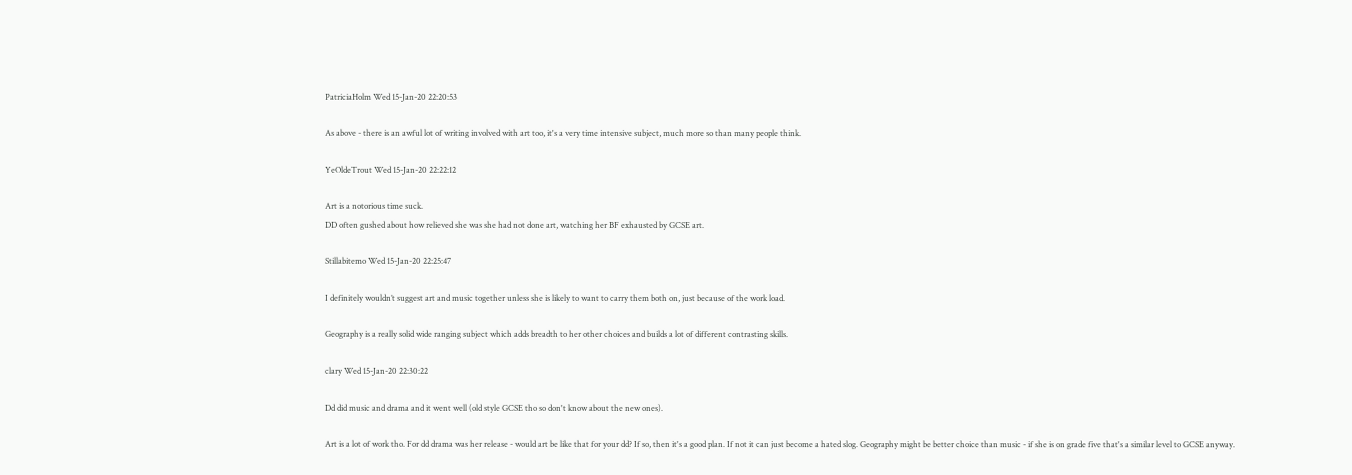PatriciaHolm Wed 15-Jan-20 22:20:53

As above - there is an awful lot of writing involved with art too, it's a very time intensive subject, much more so than many people think.

YeOldeTrout Wed 15-Jan-20 22:22:12

Art is a notorious time suck.
DD often gushed about how relieved she was she had not done art, watching her BF exhausted by GCSE art.

Stillabitemo Wed 15-Jan-20 22:25:47

I definitely wouldn’t suggest art and music together unless she is likely to want to carry them both on, just because of the work load.

Geography is a really solid wide ranging subject which adds breadth to her other choices and builds a lot of different contrasting skills.

clary Wed 15-Jan-20 22:30:22

Dd did music and drama and it went well (old style GCSE tho so don't know about the new ones).

Art is a lot of work tho. For dd drama was her release - would art be like that for your dd? If so, then it's a good plan. If not it can just become a hated slog. Geography might be better choice than music - if she is on grade five that's a similar level to GCSE anyway.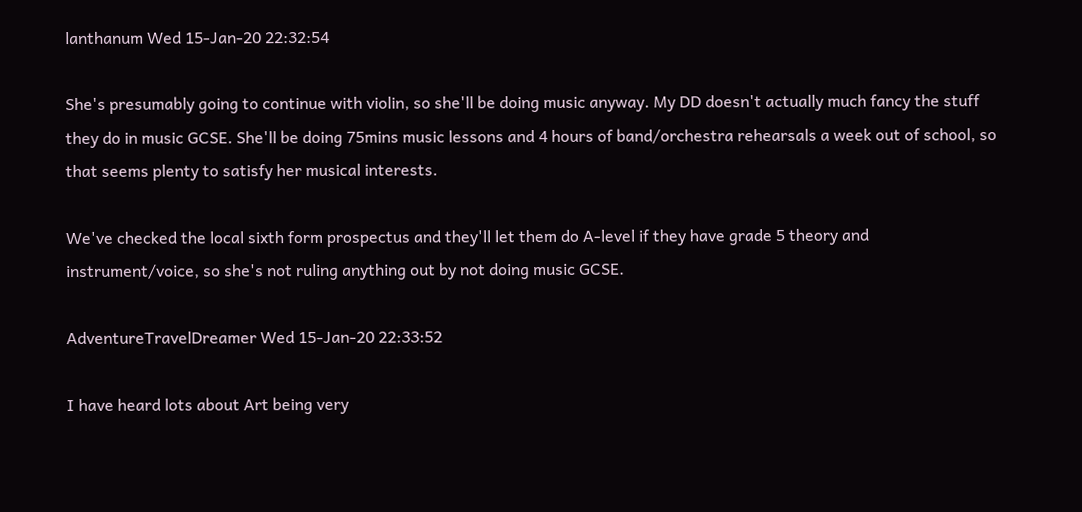lanthanum Wed 15-Jan-20 22:32:54

She's presumably going to continue with violin, so she'll be doing music anyway. My DD doesn't actually much fancy the stuff they do in music GCSE. She'll be doing 75mins music lessons and 4 hours of band/orchestra rehearsals a week out of school, so that seems plenty to satisfy her musical interests.

We've checked the local sixth form prospectus and they'll let them do A-level if they have grade 5 theory and instrument/voice, so she's not ruling anything out by not doing music GCSE.

AdventureTravelDreamer Wed 15-Jan-20 22:33:52

I have heard lots about Art being very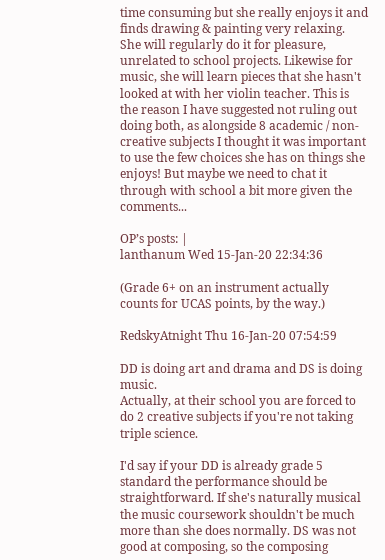time consuming but she really enjoys it and finds drawing & painting very relaxing. She will regularly do it for pleasure, unrelated to school projects. Likewise for music, she will learn pieces that she hasn't looked at with her violin teacher. This is the reason I have suggested not ruling out doing both, as alongside 8 academic / non-creative subjects I thought it was important to use the few choices she has on things she enjoys! But maybe we need to chat it through with school a bit more given the comments...

OP’s posts: |
lanthanum Wed 15-Jan-20 22:34:36

(Grade 6+ on an instrument actually counts for UCAS points, by the way.)

RedskyAtnight Thu 16-Jan-20 07:54:59

DD is doing art and drama and DS is doing music.
Actually, at their school you are forced to do 2 creative subjects if you're not taking triple science.

I'd say if your DD is already grade 5 standard the performance should be straightforward. If she's naturally musical the music coursework shouldn't be much more than she does normally. DS was not good at composing, so the composing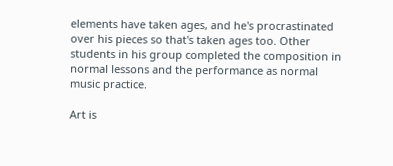elements have taken ages, and he's procrastinated over his pieces so that's taken ages too. Other students in his group completed the composition in normal lessons and the performance as normal music practice.

Art is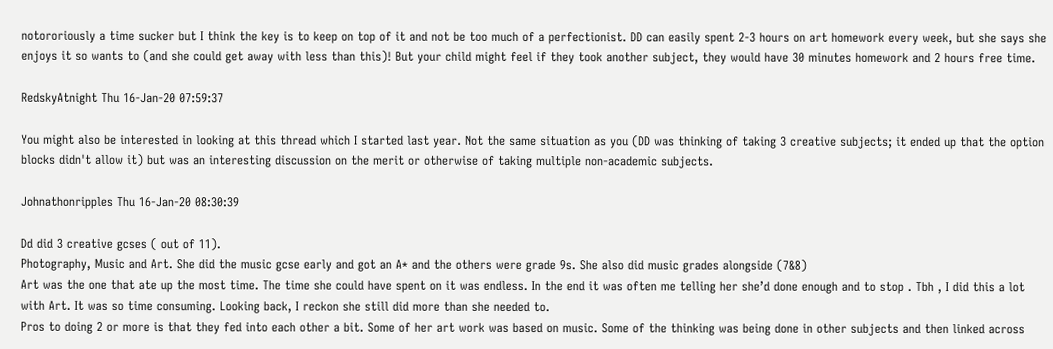notororiously a time sucker but I think the key is to keep on top of it and not be too much of a perfectionist. DD can easily spent 2-3 hours on art homework every week, but she says she enjoys it so wants to (and she could get away with less than this)! But your child might feel if they took another subject, they would have 30 minutes homework and 2 hours free time.

RedskyAtnight Thu 16-Jan-20 07:59:37

You might also be interested in looking at this thread which I started last year. Not the same situation as you (DD was thinking of taking 3 creative subjects; it ended up that the option blocks didn't allow it) but was an interesting discussion on the merit or otherwise of taking multiple non-academic subjects.

Johnathonripples Thu 16-Jan-20 08:30:39

Dd did 3 creative gcses ( out of 11).
Photography, Music and Art. She did the music gcse early and got an A* and the others were grade 9s. She also did music grades alongside (7&8)
Art was the one that ate up the most time. The time she could have spent on it was endless. In the end it was often me telling her she’d done enough and to stop . Tbh , I did this a lot with Art. It was so time consuming. Looking back, I reckon she still did more than she needed to.
Pros to doing 2 or more is that they fed into each other a bit. Some of her art work was based on music. Some of the thinking was being done in other subjects and then linked across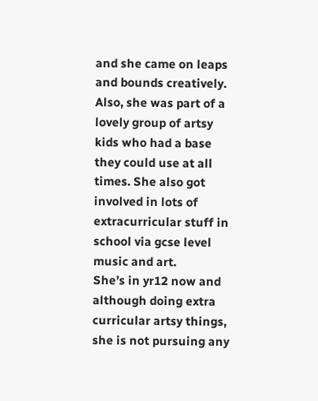and she came on leaps and bounds creatively.
Also, she was part of a lovely group of artsy kids who had a base they could use at all times. She also got involved in lots of extracurricular stuff in school via gcse level music and art.
She’s in yr12 now and although doing extra curricular artsy things, she is not pursuing any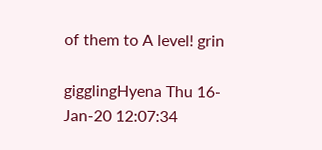of them to A level! grin

gigglingHyena Thu 16-Jan-20 12:07:34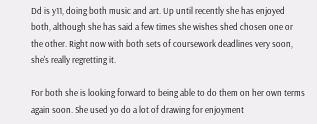Dd is y11, doing both music and art. Up until recently she has enjoyed both, although she has said a few times she wishes shed chosen one or the other. Right now with both sets of coursework deadlines very soon, she's really regretting it.

For both she is looking forward to being able to do them on her own terms again soon. She used yo do a lot of drawing for enjoyment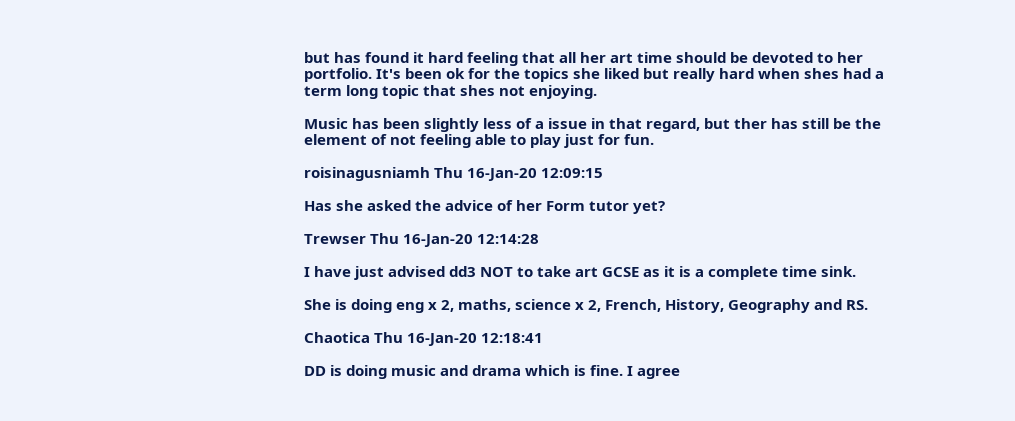but has found it hard feeling that all her art time should be devoted to her portfolio. It's been ok for the topics she liked but really hard when shes had a term long topic that shes not enjoying.

Music has been slightly less of a issue in that regard, but ther has still be the element of not feeling able to play just for fun.

roisinagusniamh Thu 16-Jan-20 12:09:15

Has she asked the advice of her Form tutor yet?

Trewser Thu 16-Jan-20 12:14:28

I have just advised dd3 NOT to take art GCSE as it is a complete time sink.

She is doing eng x 2, maths, science x 2, French, History, Geography and RS.

Chaotica Thu 16-Jan-20 12:18:41

DD is doing music and drama which is fine. I agree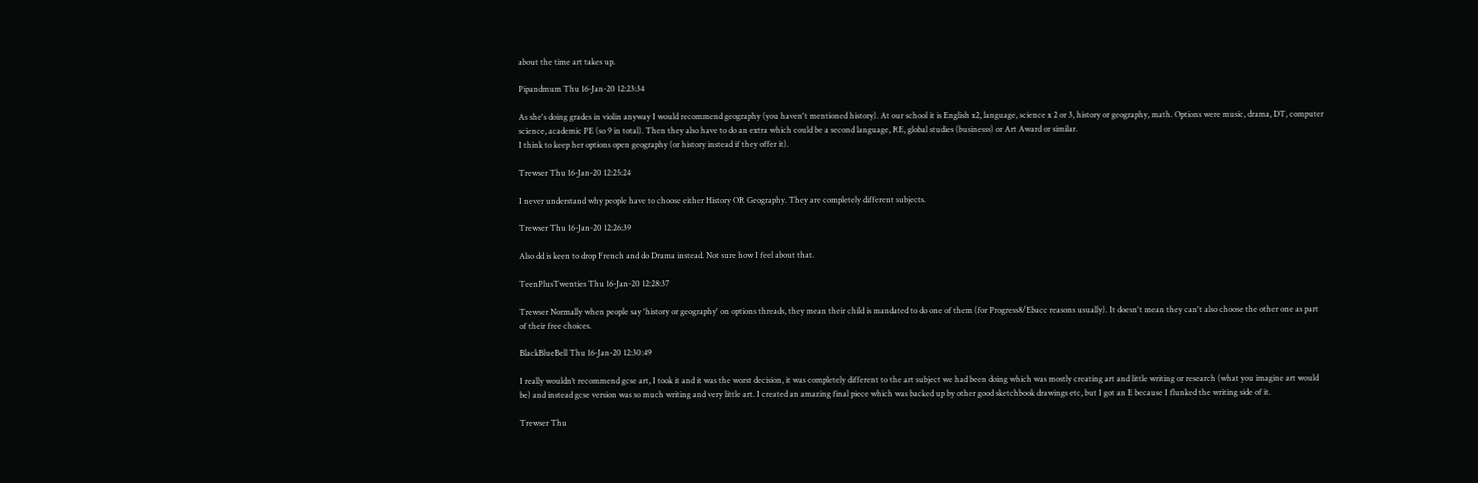about the time art takes up.

Pipandmum Thu 16-Jan-20 12:23:34

As she's doing grades in violin anyway I would recommend geography (you haven't mentioned history). At our school it is English x2, language, science x 2 or 3, history or geography, math. Options were music, drama, DT, computer science, academic PE (so 9 in total). Then they also have to do an extra which could be a second language, RE, global studies (businesss) or Art Award or similar.
I think to keep her options open geography (or history instead if they offer it).

Trewser Thu 16-Jan-20 12:25:24

I never understand why people have to choose either History OR Geography. They are completely different subjects.

Trewser Thu 16-Jan-20 12:26:39

Also dd is keen to drop French and do Drama instead. Not sure how I feel about that.

TeenPlusTwenties Thu 16-Jan-20 12:28:37

Trewser Normally when people say 'history or geography' on options threads, they mean their child is mandated to do one of them (for Progress8/Ebacc reasons usually). It doesn't mean they can't also choose the other one as part of their free choices.

BlackBlueBell Thu 16-Jan-20 12:30:49

I really wouldn’t recommend gcse art, I took it and it was the worst decision, it was completely different to the art subject we had been doing which was mostly creating art and little writing or research (what you imagine art would be) and instead gcse version was so much writing and very little art. I created an amazing final piece which was backed up by other good sketchbook drawings etc, but I got an E because I flunked the writing side of it.

Trewser Thu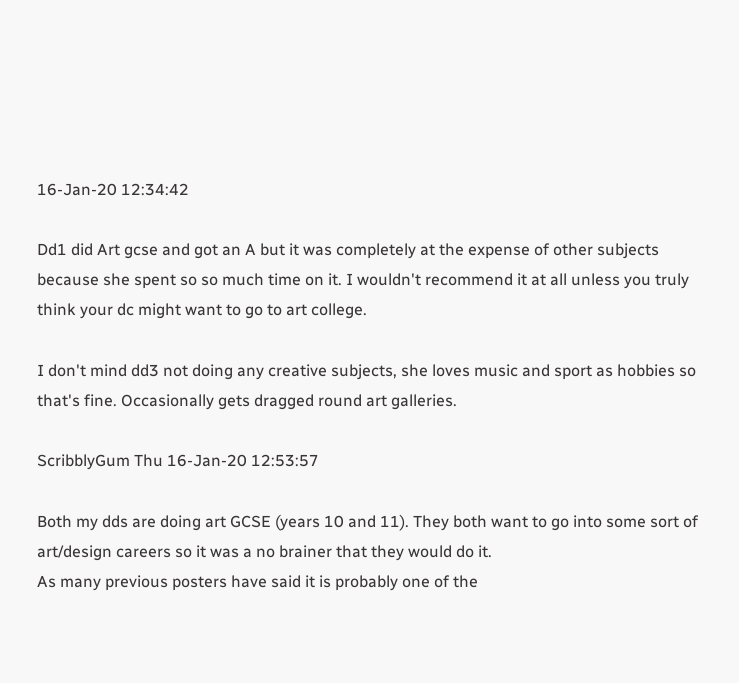16-Jan-20 12:34:42

Dd1 did Art gcse and got an A but it was completely at the expense of other subjects because she spent so so much time on it. I wouldn't recommend it at all unless you truly think your dc might want to go to art college.

I don't mind dd3 not doing any creative subjects, she loves music and sport as hobbies so that's fine. Occasionally gets dragged round art galleries.

ScribblyGum Thu 16-Jan-20 12:53:57

Both my dds are doing art GCSE (years 10 and 11). They both want to go into some sort of art/design careers so it was a no brainer that they would do it.
As many previous posters have said it is probably one of the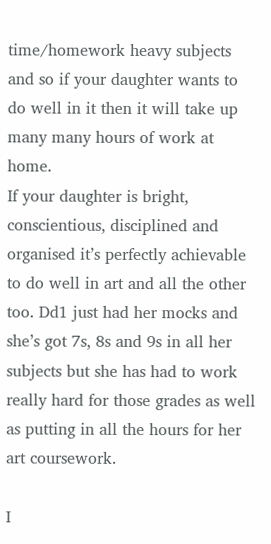time/homework heavy subjects and so if your daughter wants to do well in it then it will take up many many hours of work at home.
If your daughter is bright, conscientious, disciplined and organised it’s perfectly achievable to do well in art and all the other too. Dd1 just had her mocks and she’s got 7s, 8s and 9s in all her subjects but she has had to work really hard for those grades as well as putting in all the hours for her art coursework.

I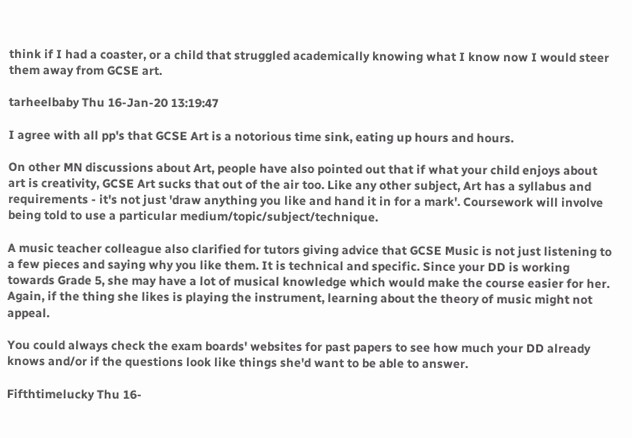think if I had a coaster, or a child that struggled academically knowing what I know now I would steer them away from GCSE art.

tarheelbaby Thu 16-Jan-20 13:19:47

I agree with all pp's that GCSE Art is a notorious time sink, eating up hours and hours.

On other MN discussions about Art, people have also pointed out that if what your child enjoys about art is creativity, GCSE Art sucks that out of the air too. Like any other subject, Art has a syllabus and requirements - it's not just 'draw anything you like and hand it in for a mark'. Coursework will involve being told to use a particular medium/topic/subject/technique.

A music teacher colleague also clarified for tutors giving advice that GCSE Music is not just listening to a few pieces and saying why you like them. It is technical and specific. Since your DD is working towards Grade 5, she may have a lot of musical knowledge which would make the course easier for her. Again, if the thing she likes is playing the instrument, learning about the theory of music might not appeal.

You could always check the exam boards' websites for past papers to see how much your DD already knows and/or if the questions look like things she'd want to be able to answer.

Fifthtimelucky Thu 16-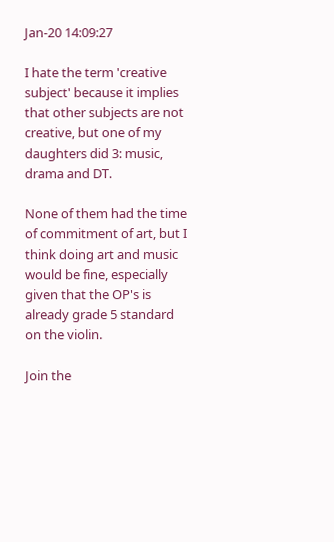Jan-20 14:09:27

I hate the term 'creative subject' because it implies that other subjects are not creative, but one of my daughters did 3: music, drama and DT.

None of them had the time of commitment of art, but I think doing art and music would be fine, especially given that the OP's is already grade 5 standard on the violin.

Join the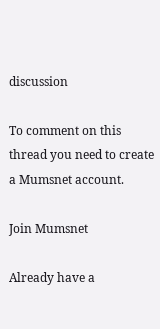discussion

To comment on this thread you need to create a Mumsnet account.

Join Mumsnet

Already have a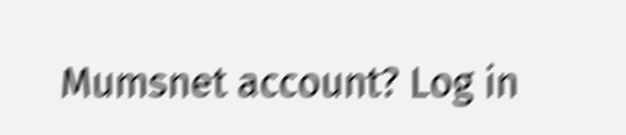Mumsnet account? Log in